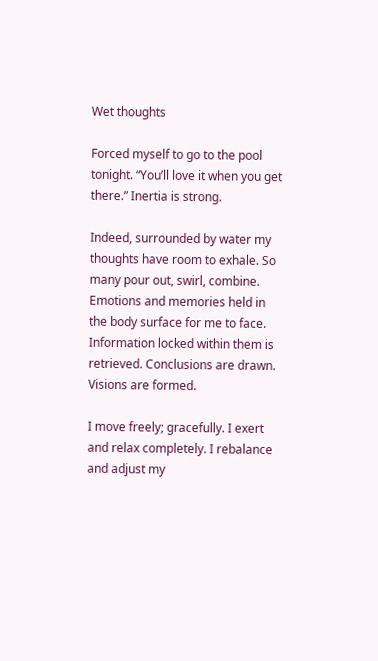Wet thoughts

Forced myself to go to the pool tonight. “You’ll love it when you get there.” Inertia is strong.

Indeed, surrounded by water my thoughts have room to exhale. So many pour out, swirl, combine. Emotions and memories held in the body surface for me to face. Information locked within them is retrieved. Conclusions are drawn. Visions are formed.

I move freely; gracefully. I exert and relax completely. I rebalance and adjust my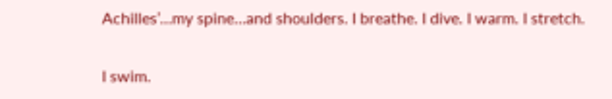Achilles’…my spine…and shoulders. I breathe. I dive. I warm. I stretch.

I swim.